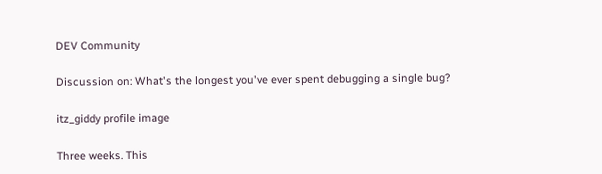DEV Community

Discussion on: What's the longest you've ever spent debugging a single bug?

itz_giddy profile image

Three weeks. This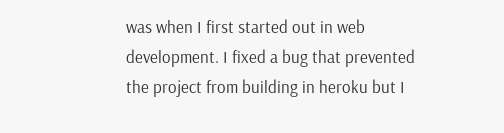was when I first started out in web development. I fixed a bug that prevented the project from building in heroku but I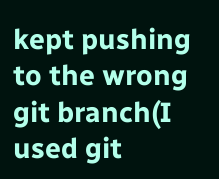kept pushing to the wrong git branch(I used git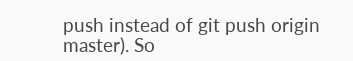push instead of git push origin master). So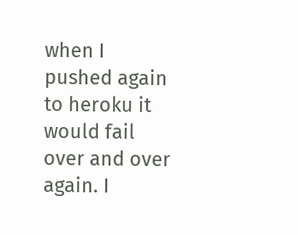when I pushed again to heroku it would fail over and over again. I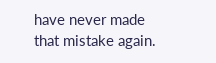have never made that mistake again.